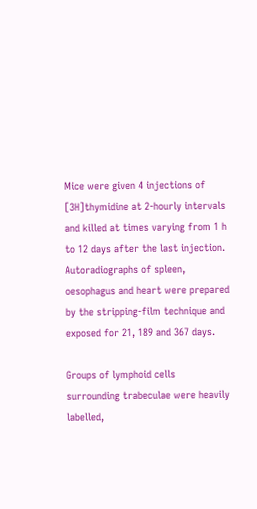Mice were given 4 injections of [3H]thymidine at 2-hourly intervals and killed at times varying from 1 h to 12 days after the last injection. Autoradiographs of spleen, oesophagus and heart were prepared by the stripping-film technique and exposed for 21, 189 and 367 days.

Groups of lymphoid cells surrounding trabeculae were heavily labelled,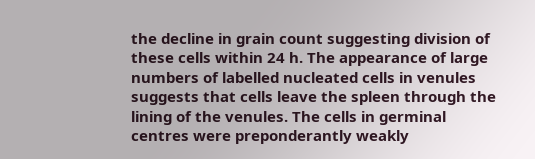the decline in grain count suggesting division of these cells within 24 h. The appearance of large numbers of labelled nucleated cells in venules suggests that cells leave the spleen through the lining of the venules. The cells in germinal centres were preponderantly weakly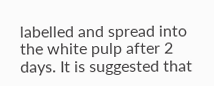labelled and spread into the white pulp after 2 days. It is suggested that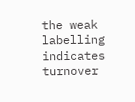the weak labelling indicates turnover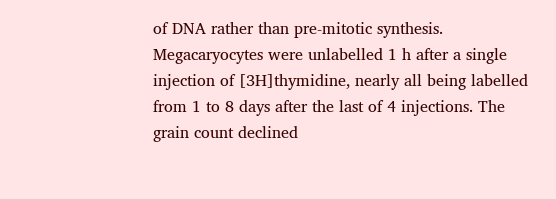of DNA rather than pre-mitotic synthesis. Megacaryocytes were unlabelled 1 h after a single injection of [3H]thymidine, nearly all being labelled from 1 to 8 days after the last of 4 injections. The grain count declined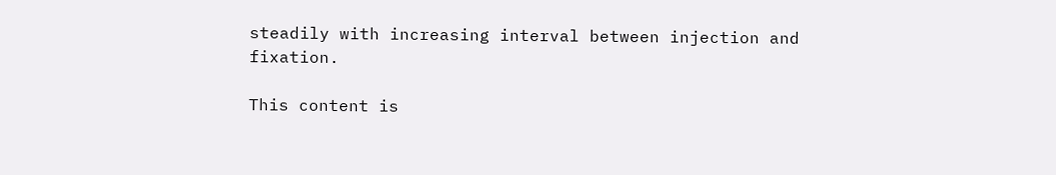steadily with increasing interval between injection and fixation.

This content is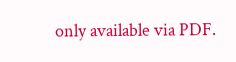only available via PDF.